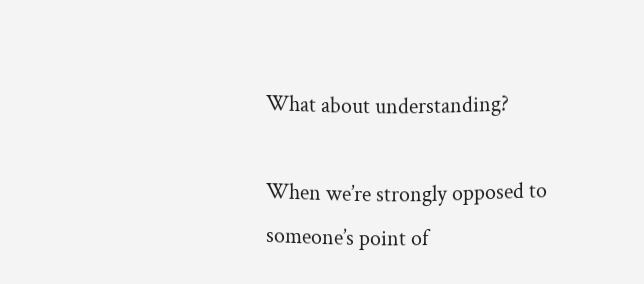What about understanding?

When we’re strongly opposed to someone’s point of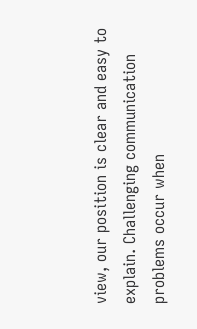view, our position is clear and easy to explain. Challenging communication problems occur when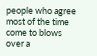people who agree most of the time come to blows over a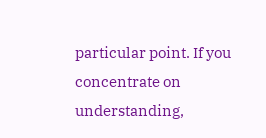particular point. If you concentrate on understanding,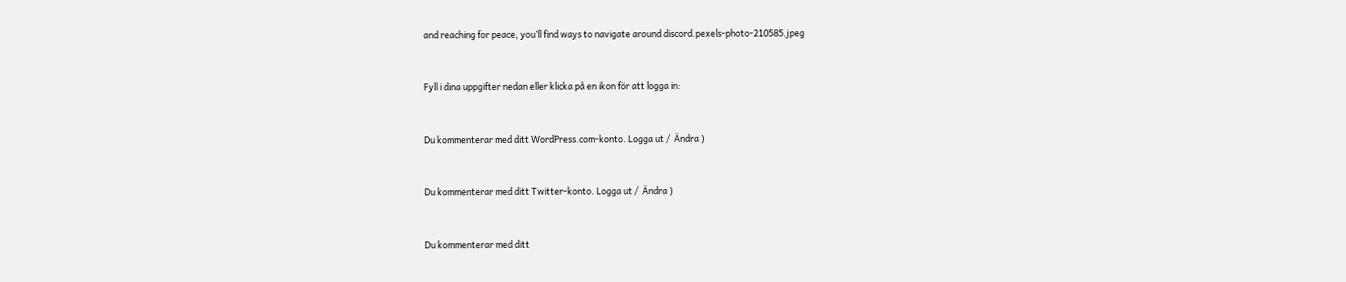and reaching for peace, you’ll find ways to navigate around discord.pexels-photo-210585.jpeg


Fyll i dina uppgifter nedan eller klicka på en ikon för att logga in:


Du kommenterar med ditt WordPress.com-konto. Logga ut /  Ändra )


Du kommenterar med ditt Twitter-konto. Logga ut /  Ändra )


Du kommenterar med ditt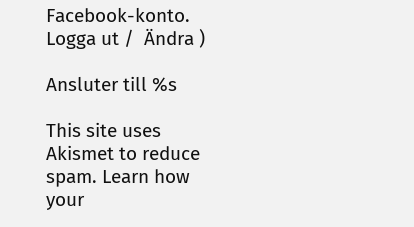Facebook-konto. Logga ut /  Ändra )

Ansluter till %s

This site uses Akismet to reduce spam. Learn how your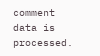comment data is processed.